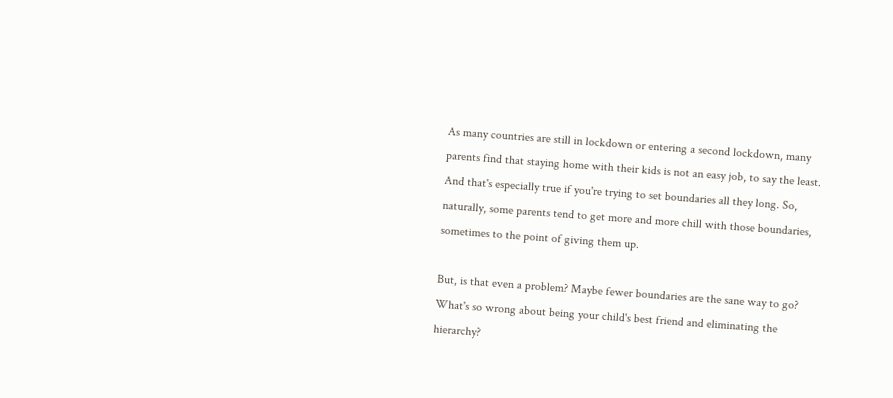As many countries are still in lockdown or entering a second lockdown, many parents find that staying home with their kids is not an easy job, to say the least. And that's especially true if you're trying to set boundaries all they long. So, naturally, some parents tend to get more and more chill with those boundaries, sometimes to the point of giving them up.

But, is that even a problem? Maybe fewer boundaries are the sane way to go? What's so wrong about being your child's best friend and eliminating the hierarchy?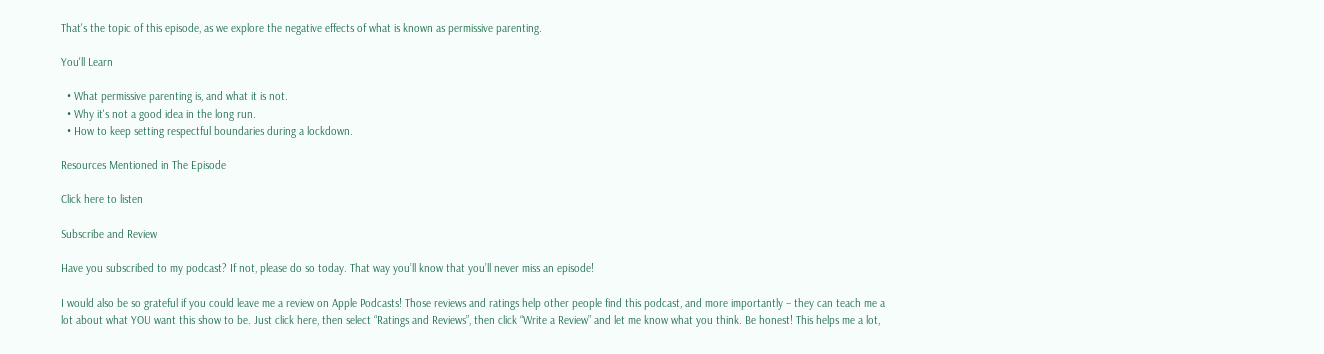That's the topic of this episode, as we explore the negative effects of what is known as permissive parenting.

You'll Learn

  • What permissive parenting is, and what it is not.
  • Why it's not a good idea in the long run.
  • How to keep setting respectful boundaries during a lockdown.

Resources Mentioned in The Episode

Click here to listen

Subscribe and Review

Have you subscribed to my podcast? If not, please do so today. That way you’ll know that you’ll never miss an episode!

I would also be so grateful if you could leave me a review on Apple Podcasts! Those reviews and ratings help other people find this podcast, and more importantly – they can teach me a lot about what YOU want this show to be. Just click here, then select “Ratings and Reviews”, then click “Write a Review” and let me know what you think. Be honest! This helps me a lot,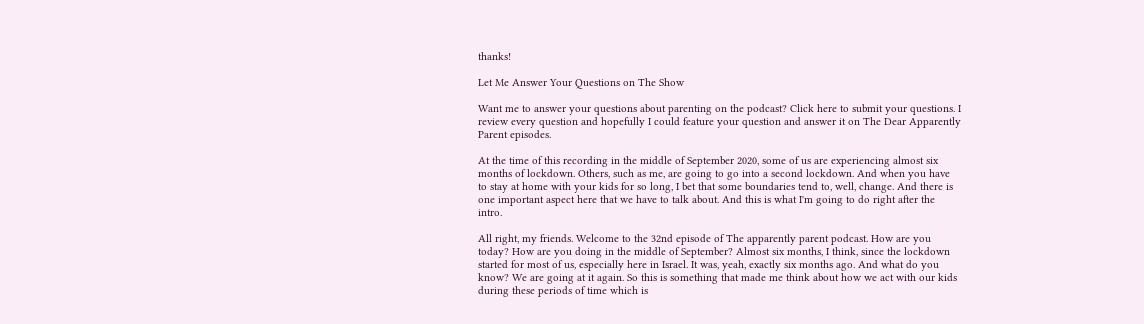thanks!

Let Me Answer Your Questions on The Show

Want me to answer your questions about parenting on the podcast? Click here to submit your questions. I review every question and hopefully I could feature your question and answer it on The Dear Apparently Parent episodes.

At the time of this recording in the middle of September 2020, some of us are experiencing almost six months of lockdown. Others, such as me, are going to go into a second lockdown. And when you have to stay at home with your kids for so long, I bet that some boundaries tend to, well, change. And there is one important aspect here that we have to talk about. And this is what I'm going to do right after the intro.

All right, my friends. Welcome to the 32nd episode of The apparently parent podcast. How are you today? How are you doing in the middle of September? Almost six months, I think, since the lockdown started for most of us, especially here in Israel. It was, yeah, exactly six months ago. And what do you know? We are going at it again. So this is something that made me think about how we act with our kids during these periods of time which is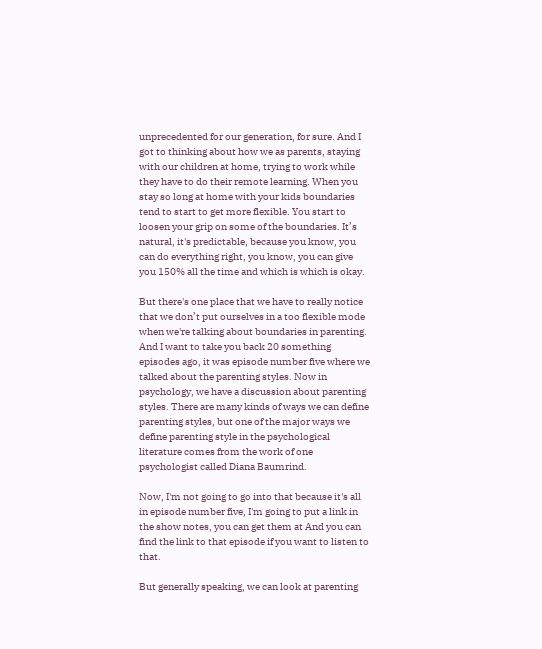unprecedented for our generation, for sure. And I got to thinking about how we as parents, staying with our children at home, trying to work while they have to do their remote learning. When you stay so long at home with your kids boundaries tend to start to get more flexible. You start to loosen your grip on some of the boundaries. It’s natural, it's predictable, because you know, you can do everything right, you know, you can give you 150% all the time and which is which is okay.

But there's one place that we have to really notice that we don’t put ourselves in a too flexible mode when we're talking about boundaries in parenting. And I want to take you back 20 something episodes ago, it was episode number five where we talked about the parenting styles. Now in psychology, we have a discussion about parenting styles. There are many kinds of ways we can define parenting styles, but one of the major ways we define parenting style in the psychological literature comes from the work of one psychologist called Diana Baumrind.

Now, I'm not going to go into that because it's all in episode number five, I'm going to put a link in the show notes, you can get them at And you can find the link to that episode if you want to listen to that.

But generally speaking, we can look at parenting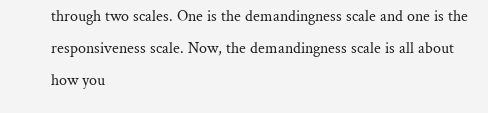through two scales. One is the demandingness scale and one is the responsiveness scale. Now, the demandingness scale is all about how you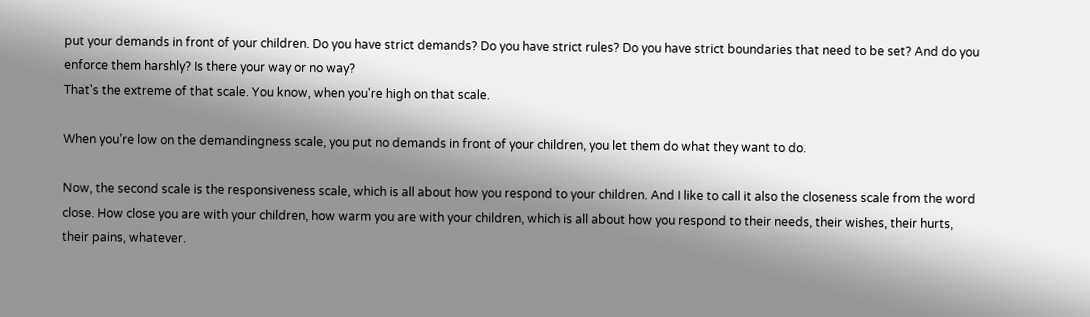put your demands in front of your children. Do you have strict demands? Do you have strict rules? Do you have strict boundaries that need to be set? And do you enforce them harshly? Is there your way or no way?
That's the extreme of that scale. You know, when you're high on that scale.

When you’re low on the demandingness scale, you put no demands in front of your children, you let them do what they want to do.

Now, the second scale is the responsiveness scale, which is all about how you respond to your children. And I like to call it also the closeness scale from the word close. How close you are with your children, how warm you are with your children, which is all about how you respond to their needs, their wishes, their hurts, their pains, whatever.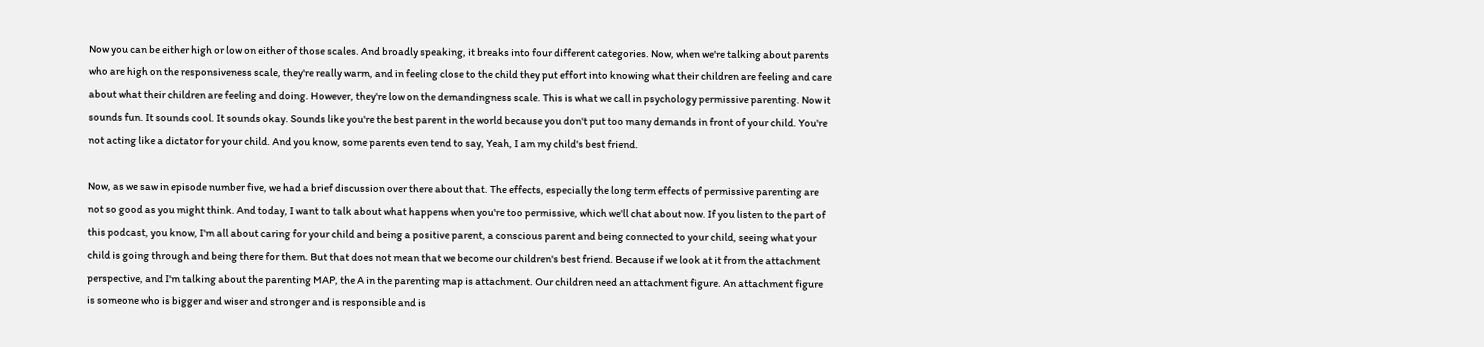Now you can be either high or low on either of those scales. And broadly speaking, it breaks into four different categories. Now, when we're talking about parents who are high on the responsiveness scale, they're really warm, and in feeling close to the child they put effort into knowing what their children are feeling and care about what their children are feeling and doing. However, they're low on the demandingness scale. This is what we call in psychology permissive parenting. Now it sounds fun. It sounds cool. It sounds okay. Sounds like you're the best parent in the world because you don't put too many demands in front of your child. You're not acting like a dictator for your child. And you know, some parents even tend to say, Yeah, I am my child's best friend.

Now, as we saw in episode number five, we had a brief discussion over there about that. The effects, especially the long term effects of permissive parenting are not so good as you might think. And today, I want to talk about what happens when you're too permissive, which we'll chat about now. If you listen to the part of this podcast, you know, I'm all about caring for your child and being a positive parent, a conscious parent and being connected to your child, seeing what your child is going through and being there for them. But that does not mean that we become our children's best friend. Because if we look at it from the attachment perspective, and I'm talking about the parenting MAP, the A in the parenting map is attachment. Our children need an attachment figure. An attachment figure is someone who is bigger and wiser and stronger and is responsible and is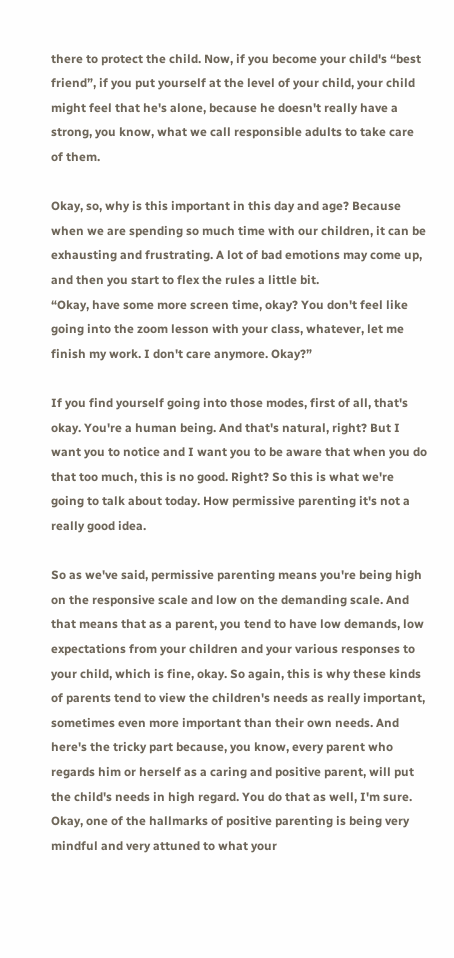there to protect the child. Now, if you become your child's “best friend”, if you put yourself at the level of your child, your child might feel that he's alone, because he doesn't really have a strong, you know, what we call responsible adults to take care of them.

Okay, so, why is this important in this day and age? Because when we are spending so much time with our children, it can be exhausting and frustrating. A lot of bad emotions may come up, and then you start to flex the rules a little bit.
“Okay, have some more screen time, okay? You don't feel like going into the zoom lesson with your class, whatever, let me finish my work. I don't care anymore. Okay?”

If you find yourself going into those modes, first of all, that's okay. You're a human being. And that's natural, right? But I want you to notice and I want you to be aware that when you do that too much, this is no good. Right? So this is what we're going to talk about today. How permissive parenting it's not a really good idea.

So as we've said, permissive parenting means you're being high on the responsive scale and low on the demanding scale. And that means that as a parent, you tend to have low demands, low expectations from your children and your various responses to your child, which is fine, okay. So again, this is why these kinds of parents tend to view the children's needs as really important, sometimes even more important than their own needs. And here's the tricky part because, you know, every parent who regards him or herself as a caring and positive parent, will put the child's needs in high regard. You do that as well, I'm sure. Okay, one of the hallmarks of positive parenting is being very mindful and very attuned to what your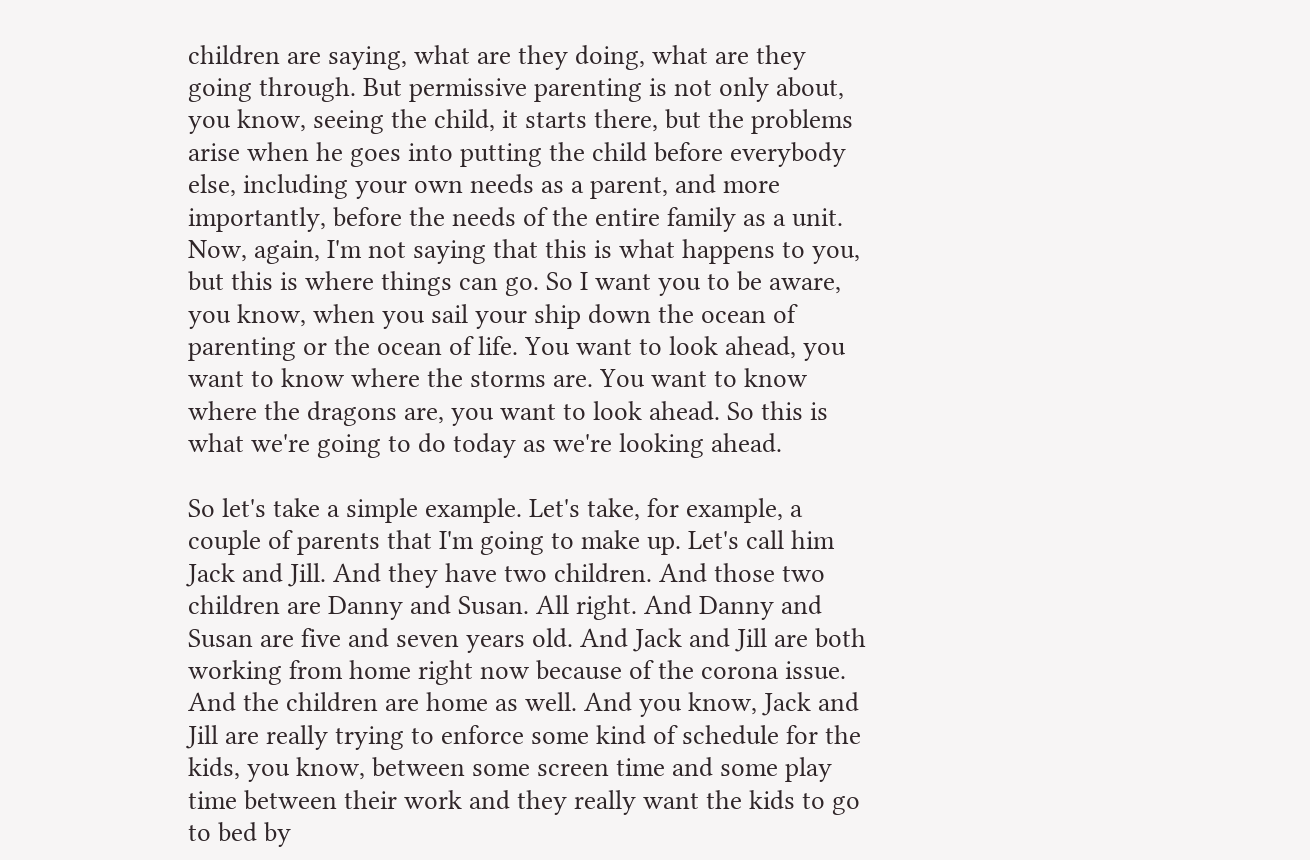children are saying, what are they doing, what are they going through. But permissive parenting is not only about, you know, seeing the child, it starts there, but the problems arise when he goes into putting the child before everybody else, including your own needs as a parent, and more importantly, before the needs of the entire family as a unit. Now, again, I'm not saying that this is what happens to you, but this is where things can go. So I want you to be aware, you know, when you sail your ship down the ocean of parenting or the ocean of life. You want to look ahead, you want to know where the storms are. You want to know where the dragons are, you want to look ahead. So this is what we're going to do today as we're looking ahead.

So let's take a simple example. Let's take, for example, a couple of parents that I'm going to make up. Let's call him Jack and Jill. And they have two children. And those two children are Danny and Susan. All right. And Danny and Susan are five and seven years old. And Jack and Jill are both working from home right now because of the corona issue. And the children are home as well. And you know, Jack and Jill are really trying to enforce some kind of schedule for the kids, you know, between some screen time and some play time between their work and they really want the kids to go to bed by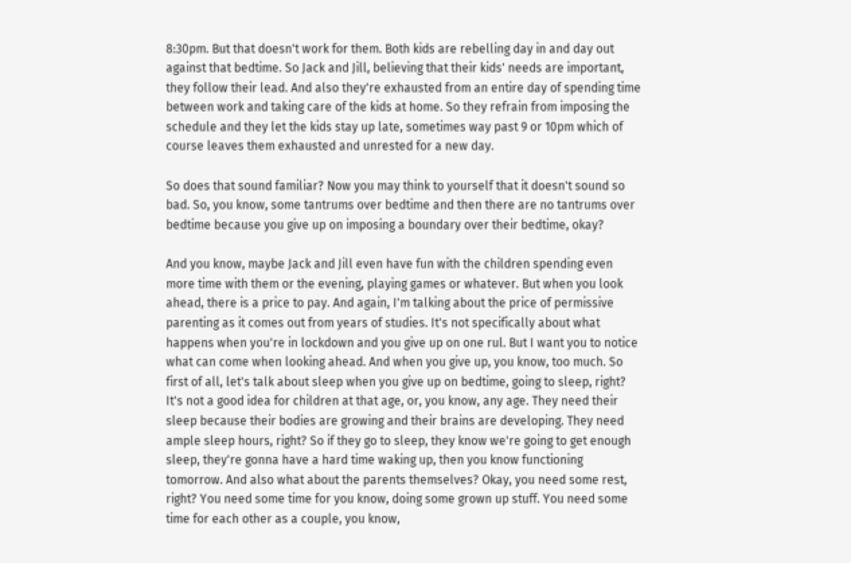8:30pm. But that doesn't work for them. Both kids are rebelling day in and day out against that bedtime. So Jack and Jill, believing that their kids' needs are important, they follow their lead. And also they're exhausted from an entire day of spending time between work and taking care of the kids at home. So they refrain from imposing the schedule and they let the kids stay up late, sometimes way past 9 or 10pm which of course leaves them exhausted and unrested for a new day.

So does that sound familiar? Now you may think to yourself that it doesn't sound so bad. So, you know, some tantrums over bedtime and then there are no tantrums over bedtime because you give up on imposing a boundary over their bedtime, okay?

And you know, maybe Jack and Jill even have fun with the children spending even more time with them or the evening, playing games or whatever. But when you look ahead, there is a price to pay. And again, I'm talking about the price of permissive parenting as it comes out from years of studies. It's not specifically about what happens when you're in lockdown and you give up on one rul. But I want you to notice what can come when looking ahead. And when you give up, you know, too much. So first of all, let's talk about sleep when you give up on bedtime, going to sleep, right? It's not a good idea for children at that age, or, you know, any age. They need their sleep because their bodies are growing and their brains are developing. They need ample sleep hours, right? So if they go to sleep, they know we're going to get enough sleep, they're gonna have a hard time waking up, then you know functioning tomorrow. And also what about the parents themselves? Okay, you need some rest, right? You need some time for you know, doing some grown up stuff. You need some time for each other as a couple, you know,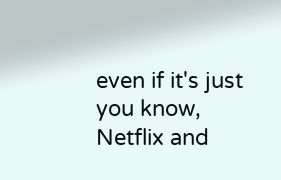even if it's just you know, Netflix and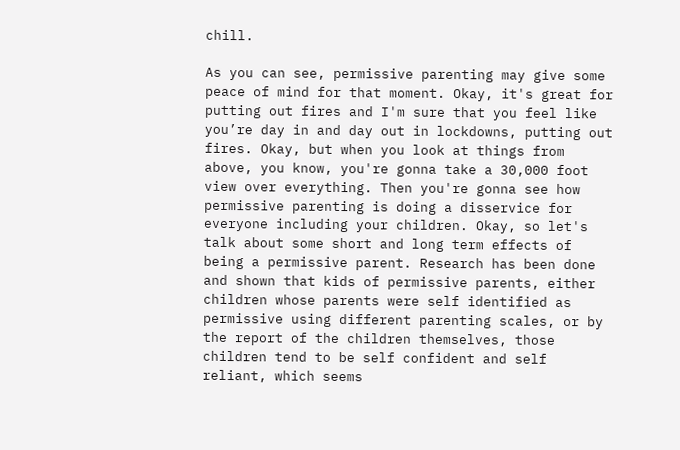chill.

As you can see, permissive parenting may give some peace of mind for that moment. Okay, it's great for putting out fires and I'm sure that you feel like you’re day in and day out in lockdowns, putting out fires. Okay, but when you look at things from above, you know, you're gonna take a 30,000 foot view over everything. Then you're gonna see how permissive parenting is doing a disservice for everyone including your children. Okay, so let's talk about some short and long term effects of being a permissive parent. Research has been done and shown that kids of permissive parents, either children whose parents were self identified as permissive using different parenting scales, or by the report of the children themselves, those children tend to be self confident and self reliant, which seems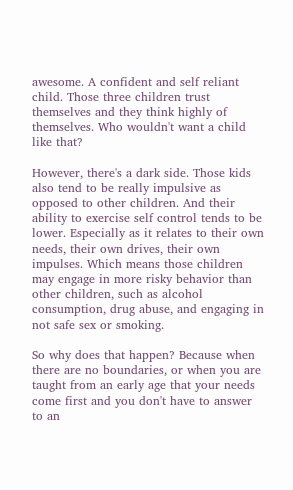awesome. A confident and self reliant child. Those three children trust themselves and they think highly of themselves. Who wouldn't want a child like that?

However, there's a dark side. Those kids also tend to be really impulsive as opposed to other children. And their ability to exercise self control tends to be lower. Especially as it relates to their own needs, their own drives, their own impulses. Which means those children may engage in more risky behavior than other children, such as alcohol consumption, drug abuse, and engaging in not safe sex or smoking.

So why does that happen? Because when there are no boundaries, or when you are taught from an early age that your needs come first and you don't have to answer to an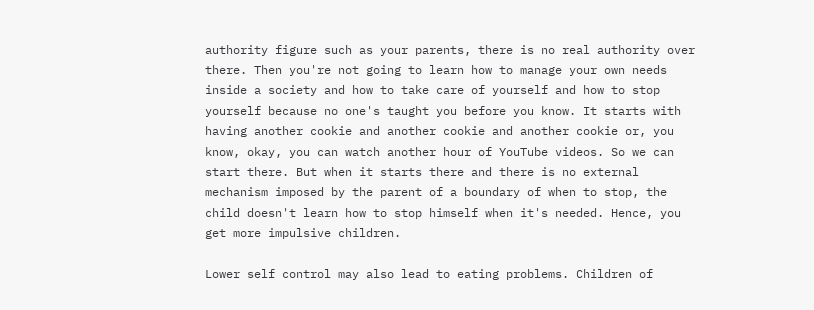authority figure such as your parents, there is no real authority over there. Then you're not going to learn how to manage your own needs inside a society and how to take care of yourself and how to stop yourself because no one's taught you before you know. It starts with having another cookie and another cookie and another cookie or, you know, okay, you can watch another hour of YouTube videos. So we can start there. But when it starts there and there is no external mechanism imposed by the parent of a boundary of when to stop, the child doesn't learn how to stop himself when it's needed. Hence, you get more impulsive children.

Lower self control may also lead to eating problems. Children of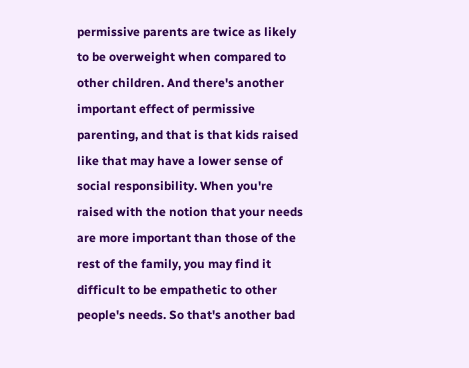permissive parents are twice as likely to be overweight when compared to other children. And there's another important effect of permissive parenting, and that is that kids raised like that may have a lower sense of social responsibility. When you're raised with the notion that your needs are more important than those of the rest of the family, you may find it difficult to be empathetic to other people's needs. So that's another bad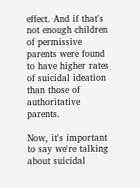effect. And if that's not enough children of permissive parents were found to have higher rates of suicidal ideation than those of authoritative parents.

Now, it's important to say we're talking about suicidal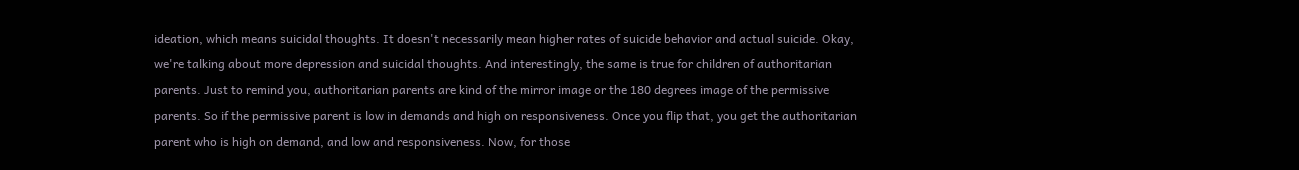ideation, which means suicidal thoughts. It doesn't necessarily mean higher rates of suicide behavior and actual suicide. Okay, we're talking about more depression and suicidal thoughts. And interestingly, the same is true for children of authoritarian parents. Just to remind you, authoritarian parents are kind of the mirror image or the 180 degrees image of the permissive parents. So if the permissive parent is low in demands and high on responsiveness. Once you flip that, you get the authoritarian parent who is high on demand, and low and responsiveness. Now, for those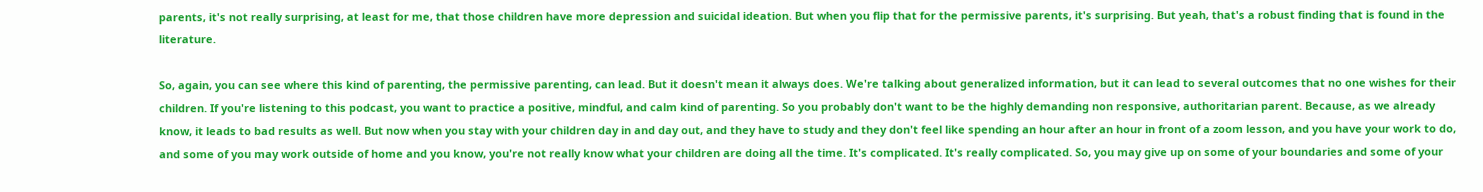parents, it's not really surprising, at least for me, that those children have more depression and suicidal ideation. But when you flip that for the permissive parents, it's surprising. But yeah, that's a robust finding that is found in the literature.

So, again, you can see where this kind of parenting, the permissive parenting, can lead. But it doesn't mean it always does. We're talking about generalized information, but it can lead to several outcomes that no one wishes for their children. If you're listening to this podcast, you want to practice a positive, mindful, and calm kind of parenting. So you probably don't want to be the highly demanding non responsive, authoritarian parent. Because, as we already know, it leads to bad results as well. But now when you stay with your children day in and day out, and they have to study and they don't feel like spending an hour after an hour in front of a zoom lesson, and you have your work to do, and some of you may work outside of home and you know, you're not really know what your children are doing all the time. It's complicated. It's really complicated. So, you may give up on some of your boundaries and some of your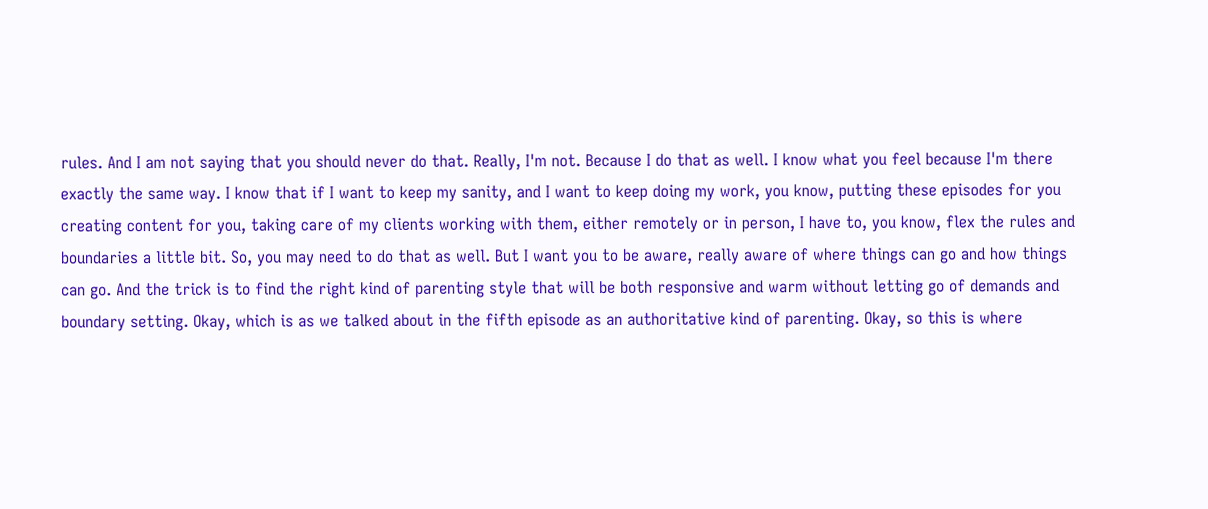rules. And I am not saying that you should never do that. Really, I'm not. Because I do that as well. I know what you feel because I'm there exactly the same way. I know that if I want to keep my sanity, and I want to keep doing my work, you know, putting these episodes for you creating content for you, taking care of my clients working with them, either remotely or in person, I have to, you know, flex the rules and boundaries a little bit. So, you may need to do that as well. But I want you to be aware, really aware of where things can go and how things can go. And the trick is to find the right kind of parenting style that will be both responsive and warm without letting go of demands and boundary setting. Okay, which is as we talked about in the fifth episode as an authoritative kind of parenting. Okay, so this is where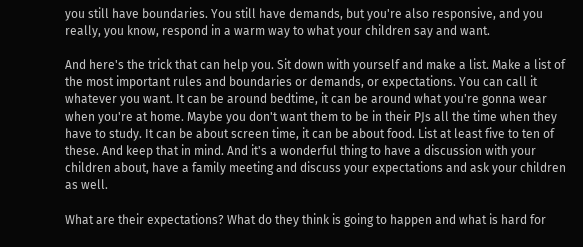you still have boundaries. You still have demands, but you're also responsive, and you really, you know, respond in a warm way to what your children say and want.

And here's the trick that can help you. Sit down with yourself and make a list. Make a list of the most important rules and boundaries or demands, or expectations. You can call it whatever you want. It can be around bedtime, it can be around what you're gonna wear when you're at home. Maybe you don't want them to be in their PJs all the time when they have to study. It can be about screen time, it can be about food. List at least five to ten of these. And keep that in mind. And it's a wonderful thing to have a discussion with your children about, have a family meeting and discuss your expectations and ask your children as well.

What are their expectations? What do they think is going to happen and what is hard for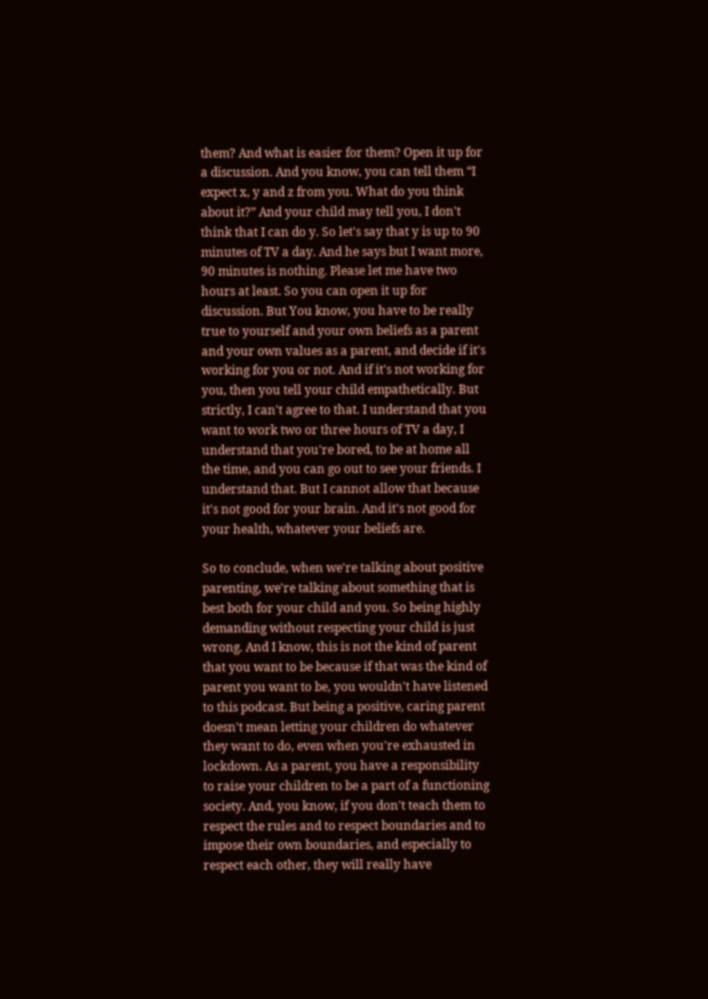them? And what is easier for them? Open it up for a discussion. And you know, you can tell them “I expect x, y and z from you. What do you think about it?” And your child may tell you, I don't think that I can do y. So let's say that y is up to 90 minutes of TV a day. And he says but I want more, 90 minutes is nothing. Please let me have two hours at least. So you can open it up for discussion. But You know, you have to be really true to yourself and your own beliefs as a parent and your own values as a parent, and decide if it's working for you or not. And if it's not working for you, then you tell your child empathetically. But strictly, I can't agree to that. I understand that you want to work two or three hours of TV a day, I understand that you're bored, to be at home all the time, and you can go out to see your friends. I understand that. But I cannot allow that because it's not good for your brain. And it's not good for your health, whatever your beliefs are.

So to conclude, when we're talking about positive parenting, we're talking about something that is best both for your child and you. So being highly demanding without respecting your child is just wrong. And I know, this is not the kind of parent that you want to be because if that was the kind of parent you want to be, you wouldn't have listened to this podcast. But being a positive, caring parent doesn't mean letting your children do whatever they want to do, even when you're exhausted in lockdown. As a parent, you have a responsibility to raise your children to be a part of a functioning society. And, you know, if you don't teach them to respect the rules and to respect boundaries and to impose their own boundaries, and especially to respect each other, they will really have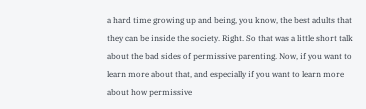a hard time growing up and being, you know, the best adults that they can be inside the society. Right. So that was a little short talk about the bad sides of permissive parenting. Now, if you want to learn more about that, and especially if you want to learn more about how permissive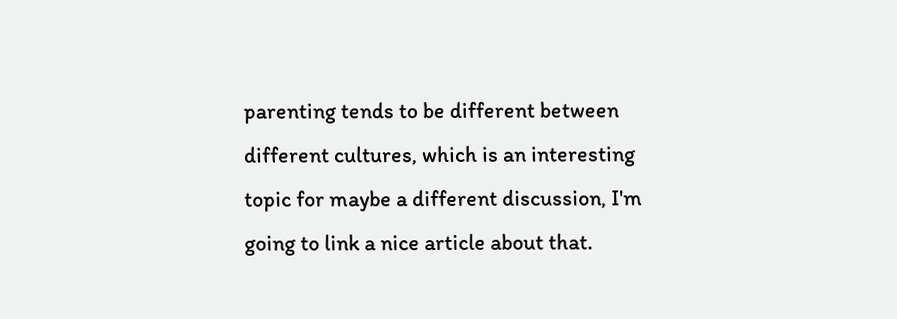parenting tends to be different between different cultures, which is an interesting topic for maybe a different discussion, I'm going to link a nice article about that.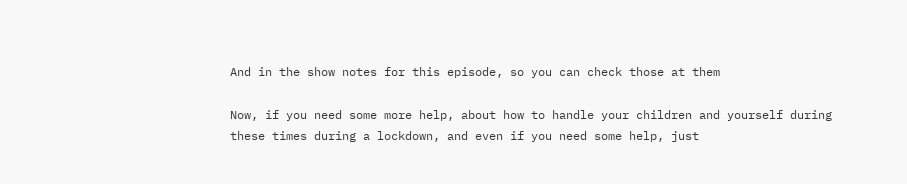And in the show notes for this episode, so you can check those at them

Now, if you need some more help, about how to handle your children and yourself during these times during a lockdown, and even if you need some help, just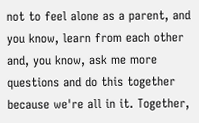not to feel alone as a parent, and you know, learn from each other and, you know, ask me more questions and do this together because we're all in it. Together,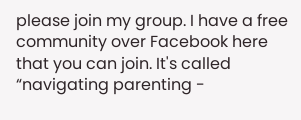please join my group. I have a free community over Facebook here that you can join. It's called “navigating parenting -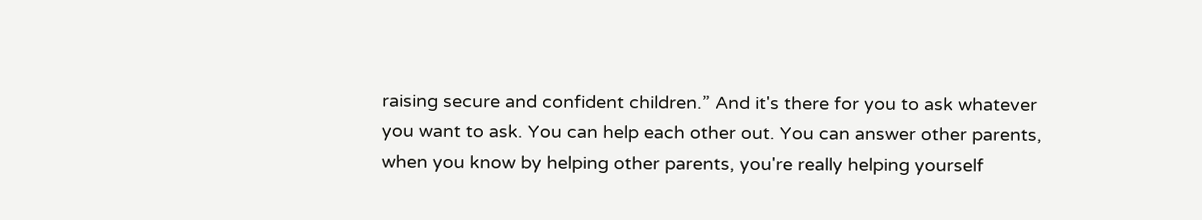raising secure and confident children.” And it's there for you to ask whatever you want to ask. You can help each other out. You can answer other parents, when you know by helping other parents, you're really helping yourself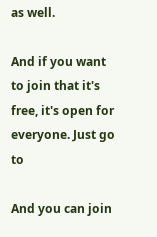as well.

And if you want to join that it's free, it's open for everyone. Just go to

And you can join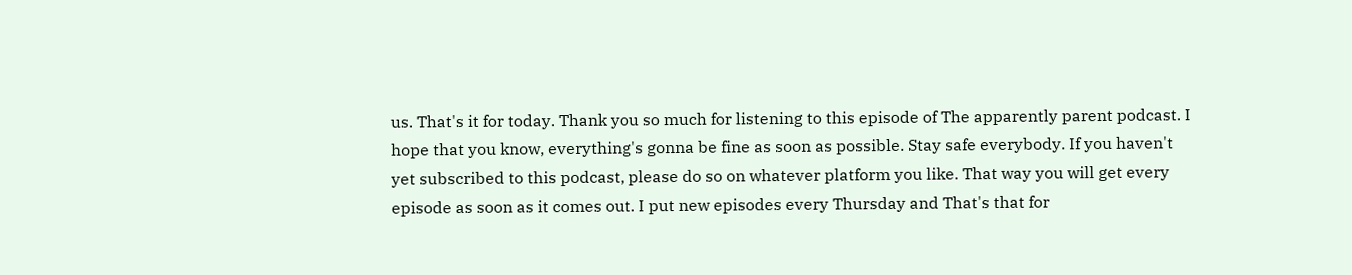us. That's it for today. Thank you so much for listening to this episode of The apparently parent podcast. I hope that you know, everything's gonna be fine as soon as possible. Stay safe everybody. If you haven't yet subscribed to this podcast, please do so on whatever platform you like. That way you will get every episode as soon as it comes out. I put new episodes every Thursday and That's that for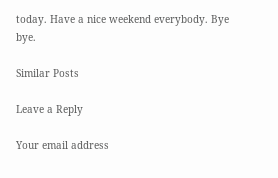today. Have a nice weekend everybody. Bye bye.

Similar Posts

Leave a Reply

Your email address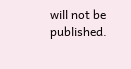will not be published.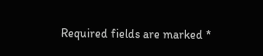Required fields are marked *